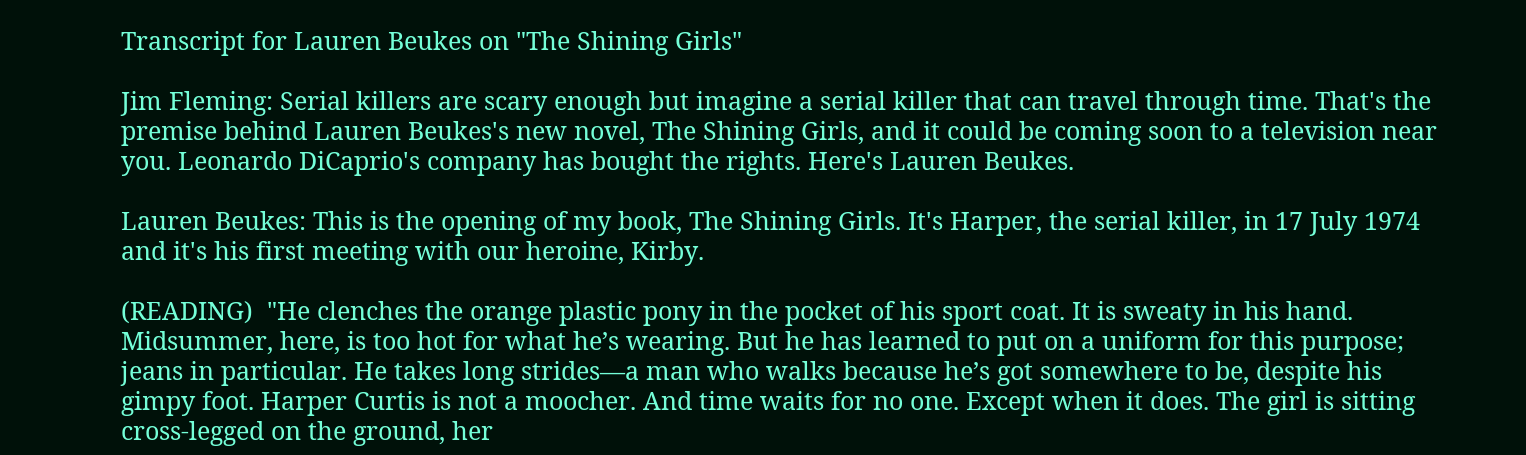Transcript for Lauren Beukes on "The Shining Girls"

Jim Fleming: Serial killers are scary enough but imagine a serial killer that can travel through time. That's the premise behind Lauren Beukes's new novel, The Shining Girls, and it could be coming soon to a television near you. Leonardo DiCaprio's company has bought the rights. Here's Lauren Beukes.

Lauren Beukes: This is the opening of my book, The Shining Girls. It's Harper, the serial killer, in 17 July 1974 and it's his first meeting with our heroine, Kirby.

(READING)  "He clenches the orange plastic pony in the pocket of his sport coat. It is sweaty in his hand. Midsummer, here, is too hot for what he’s wearing. But he has learned to put on a uniform for this purpose; jeans in particular. He takes long strides—a man who walks because he’s got somewhere to be, despite his gimpy foot. Harper Curtis is not a moocher. And time waits for no one. Except when it does. The girl is sitting cross-legged on the ground, her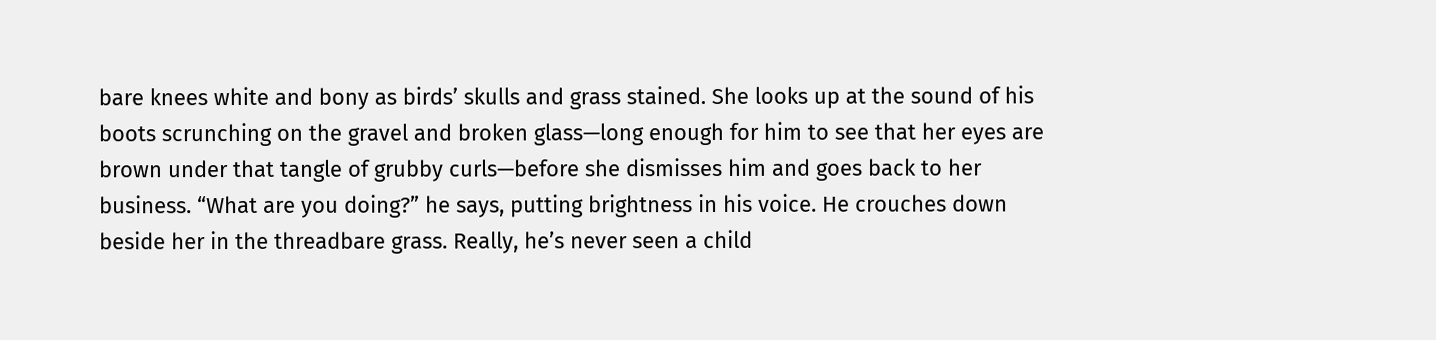bare knees white and bony as birds’ skulls and grass stained. She looks up at the sound of his boots scrunching on the gravel and broken glass—long enough for him to see that her eyes are brown under that tangle of grubby curls—before she dismisses him and goes back to her business. “What are you doing?” he says, putting brightness in his voice. He crouches down beside her in the threadbare grass. Really, he’s never seen a child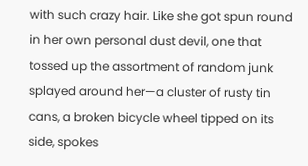with such crazy hair. Like she got spun round in her own personal dust devil, one that tossed up the assortment of random junk splayed around her—a cluster of rusty tin cans, a broken bicycle wheel tipped on its side, spokes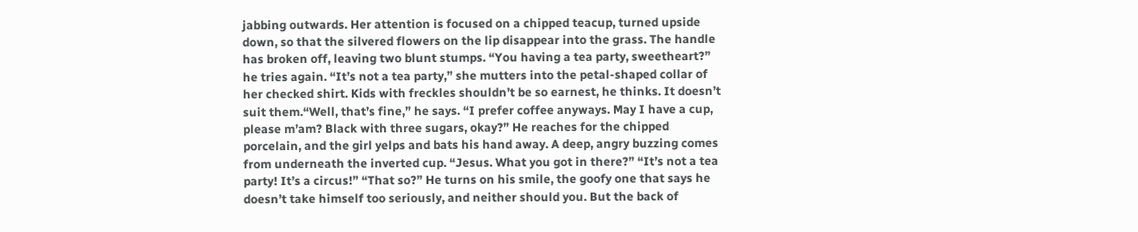jabbing outwards. Her attention is focused on a chipped teacup, turned upside down, so that the silvered flowers on the lip disappear into the grass. The handle has broken off, leaving two blunt stumps. “You having a tea party, sweetheart?” he tries again. “It’s not a tea party,” she mutters into the petal-shaped collar of her checked shirt. Kids with freckles shouldn’t be so earnest, he thinks. It doesn’t suit them.“Well, that’s fine,” he says. “I prefer coffee anyways. May I have a cup, please m’am? Black with three sugars, okay?” He reaches for the chipped porcelain, and the girl yelps and bats his hand away. A deep, angry buzzing comes from underneath the inverted cup. “Jesus. What you got in there?” “It’s not a tea party! It’s a circus!” “That so?” He turns on his smile, the goofy one that says he doesn’t take himself too seriously, and neither should you. But the back of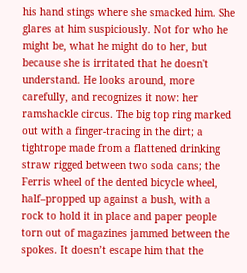his hand stings where she smacked him. She glares at him suspiciously. Not for who he might be, what he might do to her, but because she is irritated that he doesn't understand. He looks around, more carefully, and recognizes it now: her ramshackle circus. The big top ring marked out with a finger-tracing in the dirt; a tightrope made from a flattened drinking straw rigged between two soda cans; the Ferris wheel of the dented bicycle wheel, half–propped up against a bush, with a rock to hold it in place and paper people torn out of magazines jammed between the spokes. It doesn’t escape him that the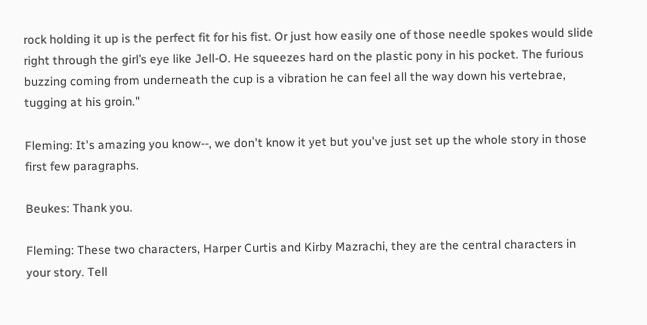rock holding it up is the perfect fit for his fist. Or just how easily one of those needle spokes would slide right through the girl’s eye like Jell-O. He squeezes hard on the plastic pony in his pocket. The furious buzzing coming from underneath the cup is a vibration he can feel all the way down his vertebrae, tugging at his groin."

Fleming: It's amazing you know--, we don't know it yet but you've just set up the whole story in those first few paragraphs.

Beukes: Thank you.

Fleming: These two characters, Harper Curtis and Kirby Mazrachi, they are the central characters in your story. Tell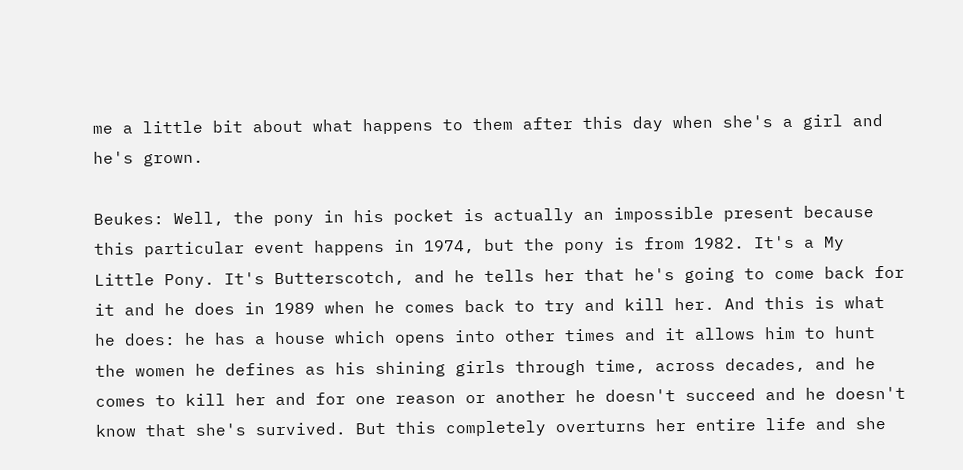me a little bit about what happens to them after this day when she's a girl and he's grown.

Beukes: Well, the pony in his pocket is actually an impossible present because this particular event happens in 1974, but the pony is from 1982. It's a My Little Pony. It's Butterscotch, and he tells her that he's going to come back for it and he does in 1989 when he comes back to try and kill her. And this is what he does: he has a house which opens into other times and it allows him to hunt the women he defines as his shining girls through time, across decades, and he comes to kill her and for one reason or another he doesn't succeed and he doesn't know that she's survived. But this completely overturns her entire life and she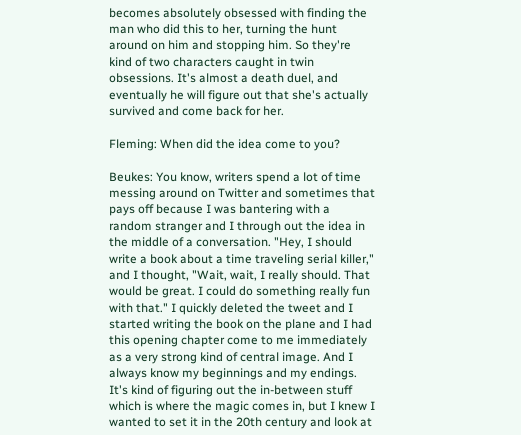becomes absolutely obsessed with finding the man who did this to her, turning the hunt around on him and stopping him. So they're kind of two characters caught in twin obsessions. It's almost a death duel, and eventually he will figure out that she's actually survived and come back for her.

Fleming: When did the idea come to you?

Beukes: You know, writers spend a lot of time messing around on Twitter and sometimes that pays off because I was bantering with a random stranger and I through out the idea in the middle of a conversation. "Hey, I should write a book about a time traveling serial killer," and I thought, "Wait, wait, I really should. That would be great. I could do something really fun with that." I quickly deleted the tweet and I started writing the book on the plane and I had this opening chapter come to me immediately as a very strong kind of central image. And I always know my beginnings and my endings. It's kind of figuring out the in-between stuff which is where the magic comes in, but I knew I wanted to set it in the 20th century and look at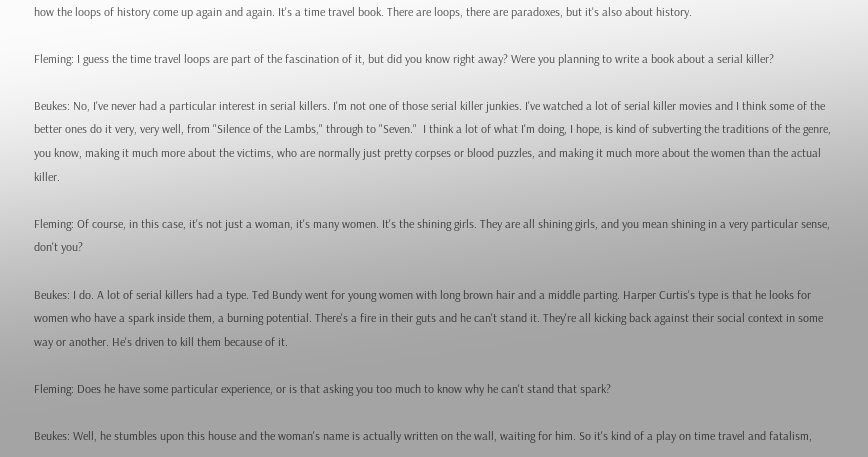how the loops of history come up again and again. It's a time travel book. There are loops, there are paradoxes, but it's also about history.

Fleming: I guess the time travel loops are part of the fascination of it, but did you know right away? Were you planning to write a book about a serial killer?

Beukes: No, I've never had a particular interest in serial killers. I'm not one of those serial killer junkies. I've watched a lot of serial killer movies and I think some of the better ones do it very, very well, from "Silence of the Lambs," through to "Seven."  I think a lot of what I'm doing, I hope, is kind of subverting the traditions of the genre, you know, making it much more about the victims, who are normally just pretty corpses or blood puzzles, and making it much more about the women than the actual killer.

Fleming: Of course, in this case, it's not just a woman, it's many women. It's the shining girls. They are all shining girls, and you mean shining in a very particular sense, don't you?

Beukes: I do. A lot of serial killers had a type. Ted Bundy went for young women with long brown hair and a middle parting. Harper Curtis's type is that he looks for women who have a spark inside them, a burning potential. There's a fire in their guts and he can't stand it. They're all kicking back against their social context in some way or another. He's driven to kill them because of it.

Fleming: Does he have some particular experience, or is that asking you too much to know why he can't stand that spark?

Beukes: Well, he stumbles upon this house and the woman's name is actually written on the wall, waiting for him. So it's kind of a play on time travel and fatalism,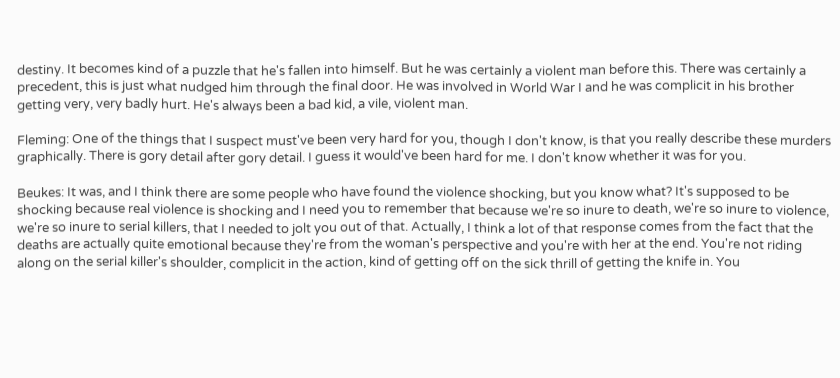destiny. It becomes kind of a puzzle that he's fallen into himself. But he was certainly a violent man before this. There was certainly a precedent, this is just what nudged him through the final door. He was involved in World War I and he was complicit in his brother getting very, very badly hurt. He's always been a bad kid, a vile, violent man.

Fleming: One of the things that I suspect must've been very hard for you, though I don't know, is that you really describe these murders graphically. There is gory detail after gory detail. I guess it would've been hard for me. I don't know whether it was for you.

Beukes: It was, and I think there are some people who have found the violence shocking, but you know what? It's supposed to be shocking because real violence is shocking and I need you to remember that because we're so inure to death, we're so inure to violence, we're so inure to serial killers, that I needed to jolt you out of that. Actually, I think a lot of that response comes from the fact that the deaths are actually quite emotional because they're from the woman's perspective and you're with her at the end. You're not riding along on the serial killer's shoulder, complicit in the action, kind of getting off on the sick thrill of getting the knife in. You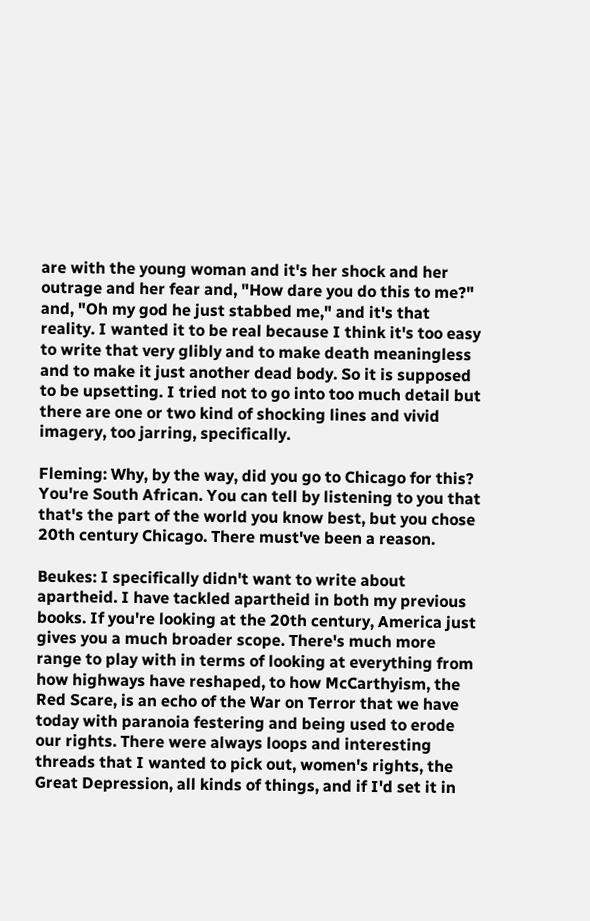are with the young woman and it's her shock and her outrage and her fear and, "How dare you do this to me?" and, "Oh my god he just stabbed me," and it's that reality. I wanted it to be real because I think it's too easy to write that very glibly and to make death meaningless and to make it just another dead body. So it is supposed to be upsetting. I tried not to go into too much detail but there are one or two kind of shocking lines and vivid imagery, too jarring, specifically.

Fleming: Why, by the way, did you go to Chicago for this? You're South African. You can tell by listening to you that that's the part of the world you know best, but you chose 20th century Chicago. There must've been a reason.

Beukes: I specifically didn't want to write about apartheid. I have tackled apartheid in both my previous books. If you're looking at the 20th century, America just gives you a much broader scope. There's much more range to play with in terms of looking at everything from how highways have reshaped, to how McCarthyism, the Red Scare, is an echo of the War on Terror that we have today with paranoia festering and being used to erode our rights. There were always loops and interesting threads that I wanted to pick out, women's rights, the Great Depression, all kinds of things, and if I'd set it in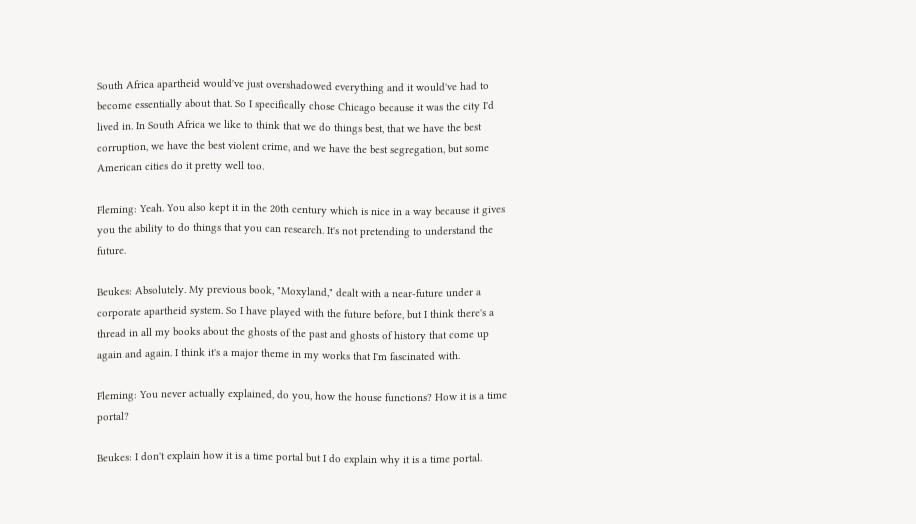South Africa apartheid would've just overshadowed everything and it would've had to become essentially about that. So I specifically chose Chicago because it was the city I'd lived in. In South Africa we like to think that we do things best, that we have the best corruption, we have the best violent crime, and we have the best segregation, but some American cities do it pretty well too.

Fleming: Yeah. You also kept it in the 20th century which is nice in a way because it gives you the ability to do things that you can research. It's not pretending to understand the future.

Beukes: Absolutely. My previous book, "Moxyland," dealt with a near-future under a corporate apartheid system. So I have played with the future before, but I think there's a thread in all my books about the ghosts of the past and ghosts of history that come up again and again. I think it's a major theme in my works that I'm fascinated with.

Fleming: You never actually explained, do you, how the house functions? How it is a time portal?

Beukes: I don't explain how it is a time portal but I do explain why it is a time portal.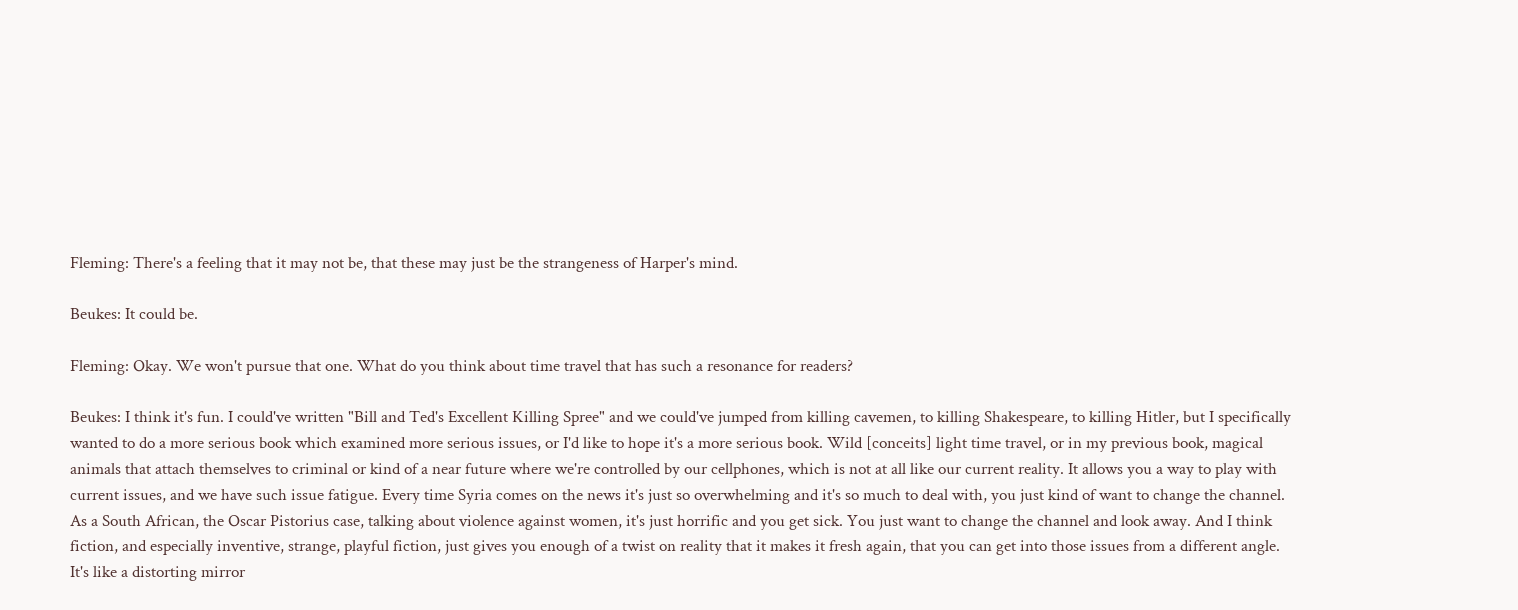Fleming: There's a feeling that it may not be, that these may just be the strangeness of Harper's mind.

Beukes: It could be.

Fleming: Okay. We won't pursue that one. What do you think about time travel that has such a resonance for readers?

Beukes: I think it's fun. I could've written "Bill and Ted's Excellent Killing Spree" and we could've jumped from killing cavemen, to killing Shakespeare, to killing Hitler, but I specifically wanted to do a more serious book which examined more serious issues, or I'd like to hope it's a more serious book. Wild [conceits] light time travel, or in my previous book, magical animals that attach themselves to criminal or kind of a near future where we're controlled by our cellphones, which is not at all like our current reality. It allows you a way to play with current issues, and we have such issue fatigue. Every time Syria comes on the news it's just so overwhelming and it's so much to deal with, you just kind of want to change the channel. As a South African, the Oscar Pistorius case, talking about violence against women, it's just horrific and you get sick. You just want to change the channel and look away. And I think fiction, and especially inventive, strange, playful fiction, just gives you enough of a twist on reality that it makes it fresh again, that you can get into those issues from a different angle. It's like a distorting mirror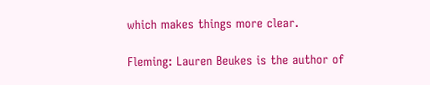which makes things more clear.

Fleming: Lauren Beukes is the author of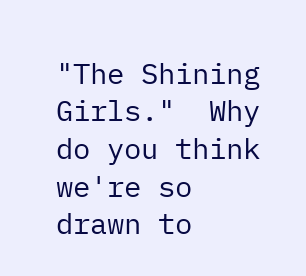"The Shining Girls."  Why do you think we're so drawn to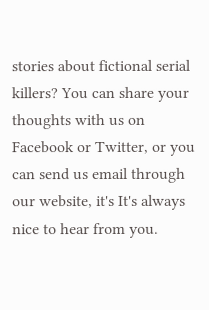stories about fictional serial killers? You can share your thoughts with us on Facebook or Twitter, or you can send us email through our website, it's It's always nice to hear from you.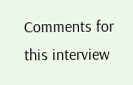Comments for this interview